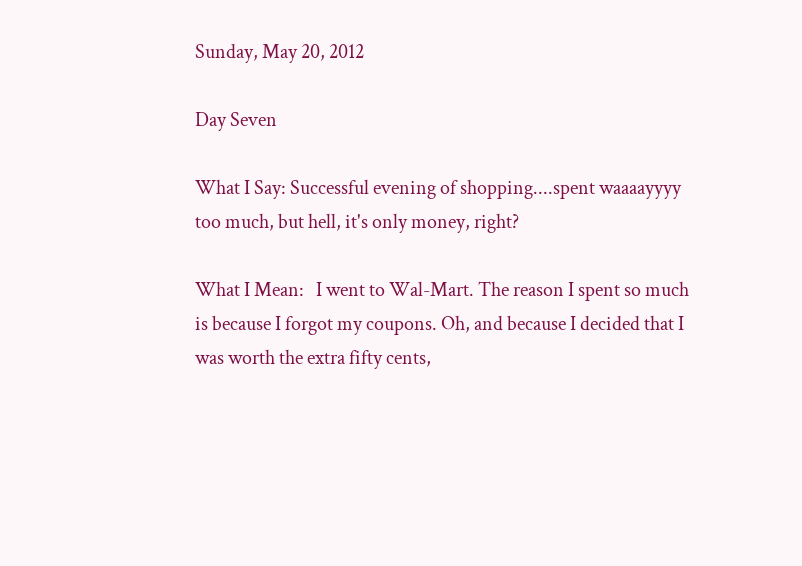Sunday, May 20, 2012

Day Seven

What I Say: Successful evening of shopping....spent waaaayyyy too much, but hell, it's only money, right?

What I Mean:   I went to Wal-Mart. The reason I spent so much is because I forgot my coupons. Oh, and because I decided that I was worth the extra fifty cents,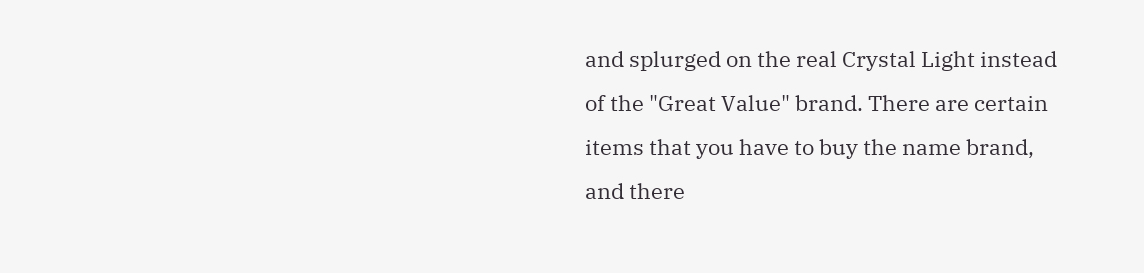and splurged on the real Crystal Light instead of the "Great Value" brand. There are certain items that you have to buy the name brand, and there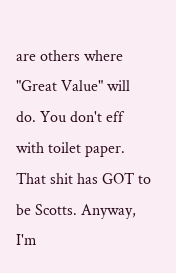are others where "Great Value" will do. You don't eff with toilet paper. That shit has GOT to be Scotts. Anyway, I'm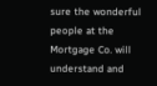sure the wonderful people at the Mortgage Co. will understand and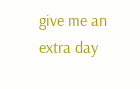give me an extra day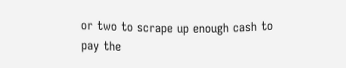or two to scrape up enough cash to pay the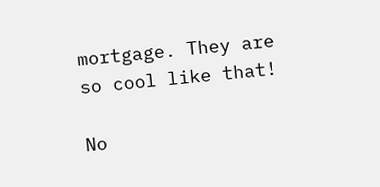mortgage. They are so cool like that!

No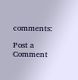comments:

Post a Comment